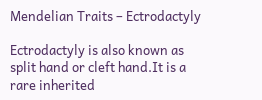Mendelian Traits – Ectrodactyly

Ectrodactyly is also known as split hand or cleft hand.It is a rare inherited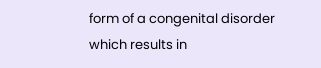form of a congenital disorder which results in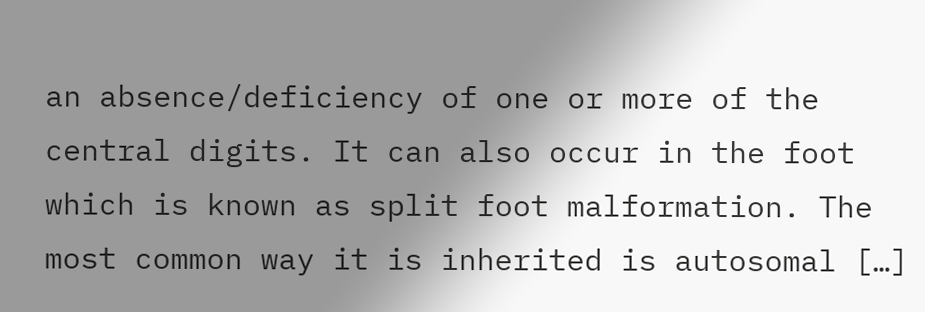an absence/deficiency of one or more of the central digits. It can also occur in the foot which is known as split foot malformation. The most common way it is inherited is autosomal […]